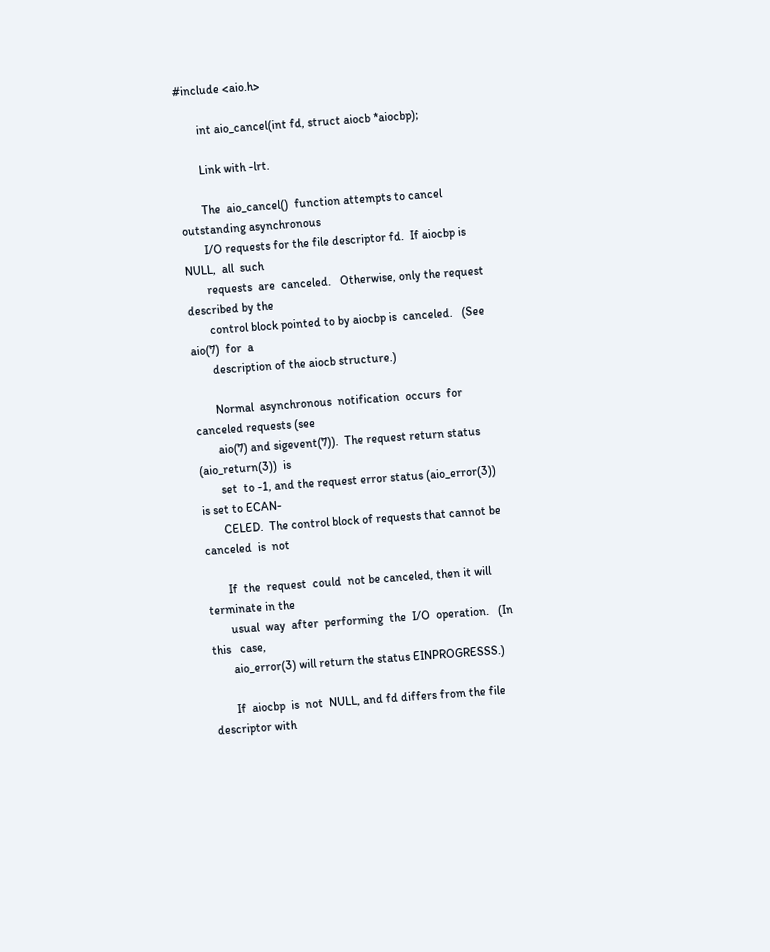#include <aio.h>

       int aio_cancel(int fd, struct aiocb *aiocbp);

       Link with -lrt.

       The  aio_cancel()  function attempts to cancel outstanding asynchronous
       I/O requests for the file descriptor fd.  If aiocbp is NULL,  all  such
       requests  are  canceled.   Otherwise, only the request described by the
       control block pointed to by aiocbp is  canceled.   (See  aio(7)  for  a
       description of the aiocb structure.)

       Normal  asynchronous  notification  occurs  for  canceled requests (see
       aio(7) and sigevent(7)).  The request return status (aio_return(3))  is
       set  to -1, and the request error status (aio_error(3)) is set to ECAN-
       CELED.  The control block of requests that cannot be  canceled  is  not

       If  the  request  could  not be canceled, then it will terminate in the
       usual  way  after  performing  the  I/O  operation.   (In  this   case,
       aio_error(3) will return the status EINPROGRESSS.)

       If  aiocbp  is  not  NULL, and fd differs from the file descriptor with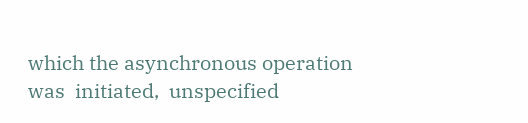which the asynchronous operation  was  initiated,  unspecified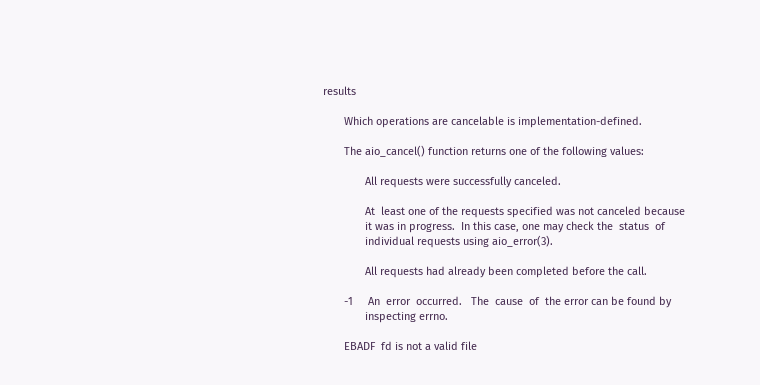results

       Which operations are cancelable is implementation-defined.

       The aio_cancel() function returns one of the following values:

              All requests were successfully canceled.

              At  least one of the requests specified was not canceled because
              it was in progress.  In this case, one may check the  status  of
              individual requests using aio_error(3).

              All requests had already been completed before the call.

       -1     An  error  occurred.   The  cause  of  the error can be found by
              inspecting errno.

       EBADF  fd is not a valid file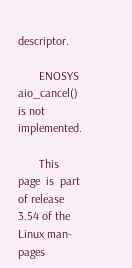descriptor.

       ENOSYS aio_cancel() is not implemented.

       This  page  is  part of release 3.54 of the Linux man-pages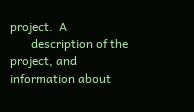project.  A
       description of the project, and information about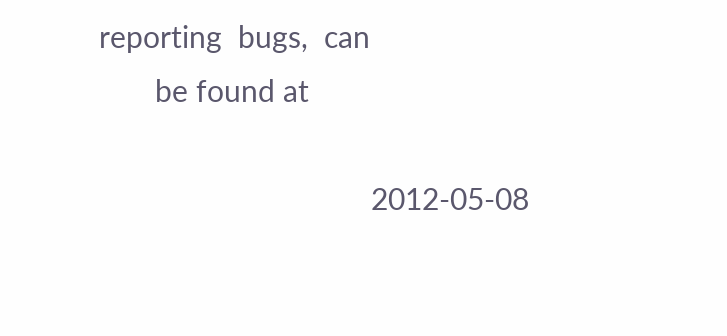reporting  bugs,  can
       be found at

                                  2012-05-08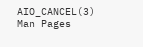AIO_CANCEL(3)
Man Pages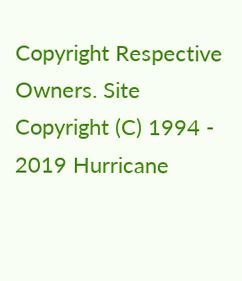Copyright Respective Owners. Site Copyright (C) 1994 - 2019 Hurricane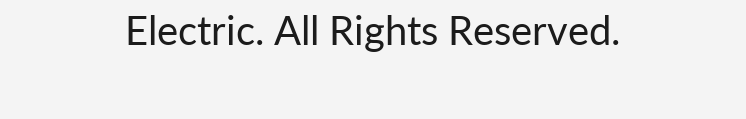Electric. All Rights Reserved.